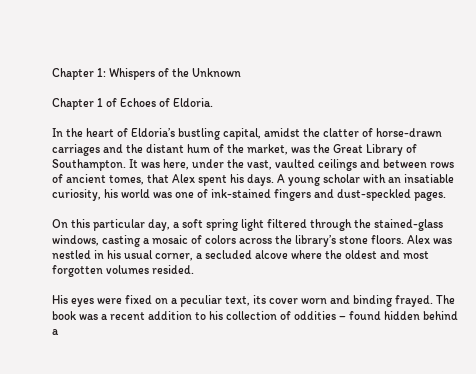Chapter 1: Whispers of the Unknown

Chapter 1 of Echoes of Eldoria.

In the heart of Eldoria’s bustling capital, amidst the clatter of horse-drawn carriages and the distant hum of the market, was the Great Library of Southampton. It was here, under the vast, vaulted ceilings and between rows of ancient tomes, that Alex spent his days. A young scholar with an insatiable curiosity, his world was one of ink-stained fingers and dust-speckled pages.

On this particular day, a soft spring light filtered through the stained-glass windows, casting a mosaic of colors across the library’s stone floors. Alex was nestled in his usual corner, a secluded alcove where the oldest and most forgotten volumes resided.

His eyes were fixed on a peculiar text, its cover worn and binding frayed. The book was a recent addition to his collection of oddities – found hidden behind a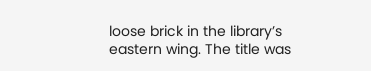loose brick in the library’s eastern wing. The title was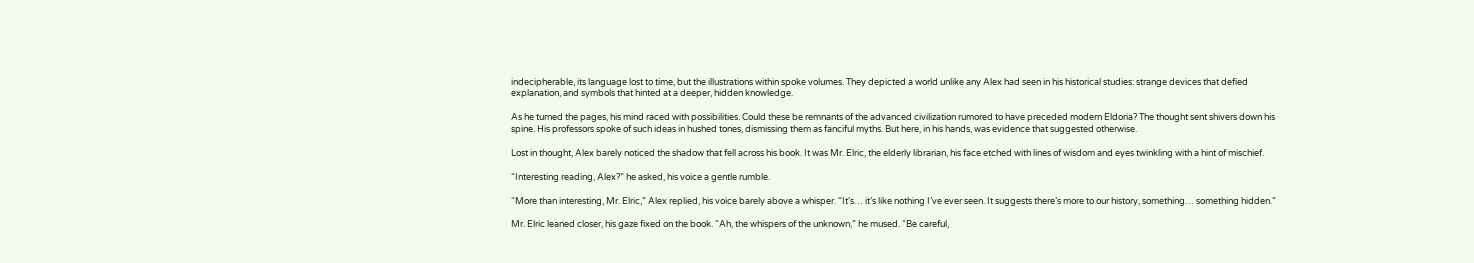indecipherable, its language lost to time, but the illustrations within spoke volumes. They depicted a world unlike any Alex had seen in his historical studies: strange devices that defied explanation, and symbols that hinted at a deeper, hidden knowledge.

As he turned the pages, his mind raced with possibilities. Could these be remnants of the advanced civilization rumored to have preceded modern Eldoria? The thought sent shivers down his spine. His professors spoke of such ideas in hushed tones, dismissing them as fanciful myths. But here, in his hands, was evidence that suggested otherwise.

Lost in thought, Alex barely noticed the shadow that fell across his book. It was Mr. Elric, the elderly librarian, his face etched with lines of wisdom and eyes twinkling with a hint of mischief.

“Interesting reading, Alex?” he asked, his voice a gentle rumble.

“More than interesting, Mr. Elric,” Alex replied, his voice barely above a whisper. “It’s… it’s like nothing I’ve ever seen. It suggests there’s more to our history, something… something hidden.”

Mr. Elric leaned closer, his gaze fixed on the book. “Ah, the whispers of the unknown,” he mused. “Be careful,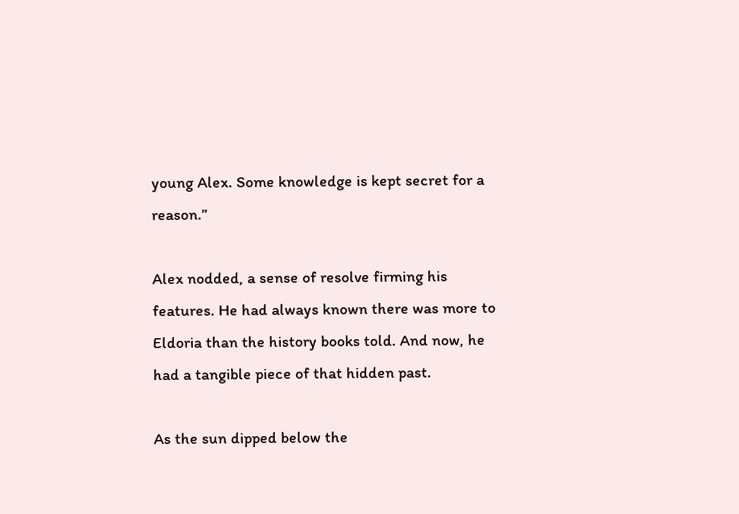young Alex. Some knowledge is kept secret for a reason.”

Alex nodded, a sense of resolve firming his features. He had always known there was more to Eldoria than the history books told. And now, he had a tangible piece of that hidden past.

As the sun dipped below the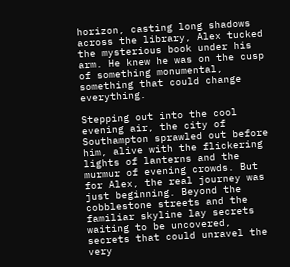horizon, casting long shadows across the library, Alex tucked the mysterious book under his arm. He knew he was on the cusp of something monumental, something that could change everything.

Stepping out into the cool evening air, the city of Southampton sprawled out before him, alive with the flickering lights of lanterns and the murmur of evening crowds. But for Alex, the real journey was just beginning. Beyond the cobblestone streets and the familiar skyline lay secrets waiting to be uncovered, secrets that could unravel the very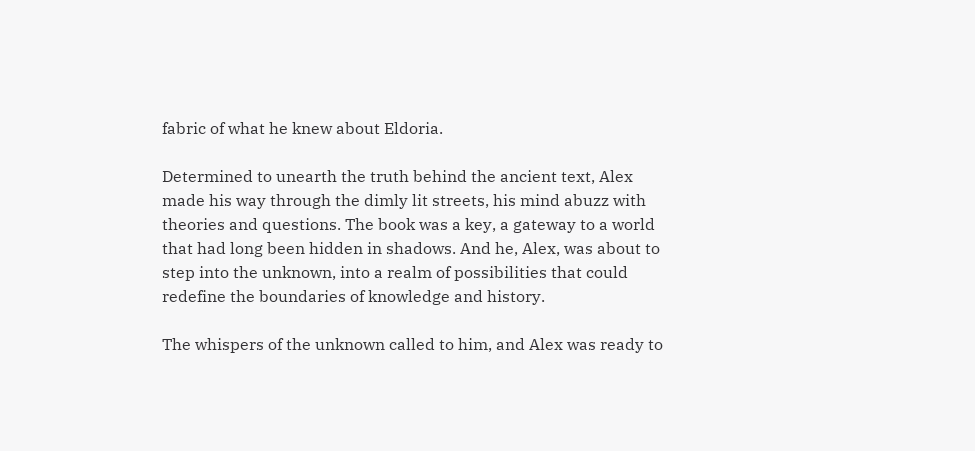fabric of what he knew about Eldoria.

Determined to unearth the truth behind the ancient text, Alex made his way through the dimly lit streets, his mind abuzz with theories and questions. The book was a key, a gateway to a world that had long been hidden in shadows. And he, Alex, was about to step into the unknown, into a realm of possibilities that could redefine the boundaries of knowledge and history.

The whispers of the unknown called to him, and Alex was ready to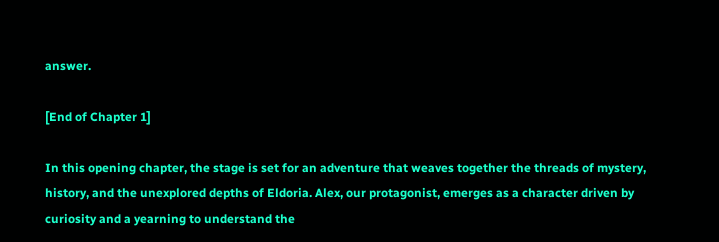answer.

[End of Chapter 1]

In this opening chapter, the stage is set for an adventure that weaves together the threads of mystery, history, and the unexplored depths of Eldoria. Alex, our protagonist, emerges as a character driven by curiosity and a yearning to understand the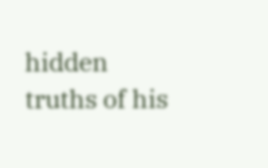hidden truths of his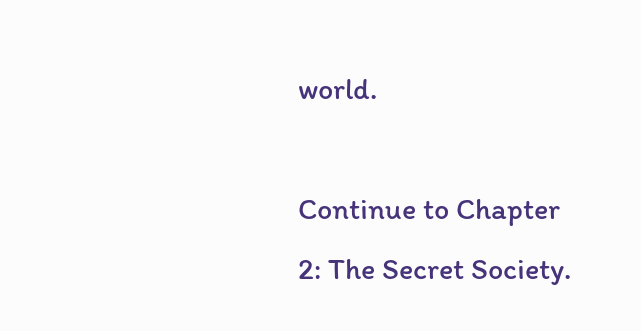world.

Continue to Chapter 2: The Secret Society.